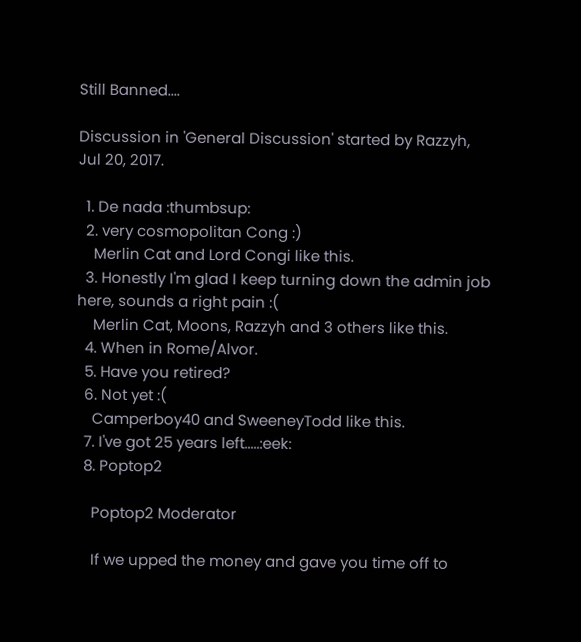Still Banned....

Discussion in 'General Discussion' started by Razzyh, Jul 20, 2017.

  1. De nada :thumbsup:
  2. very cosmopolitan Cong :)
    Merlin Cat and Lord Congi like this.
  3. Honestly I'm glad I keep turning down the admin job here, sounds a right pain :(
    Merlin Cat, Moons, Razzyh and 3 others like this.
  4. When in Rome/Alvor.
  5. Have you retired?
  6. Not yet :(
    Camperboy40 and SweeneyTodd like this.
  7. I've got 25 years left.....:eek:
  8. Poptop2

    Poptop2 Moderator

    If we upped the money and gave you time off to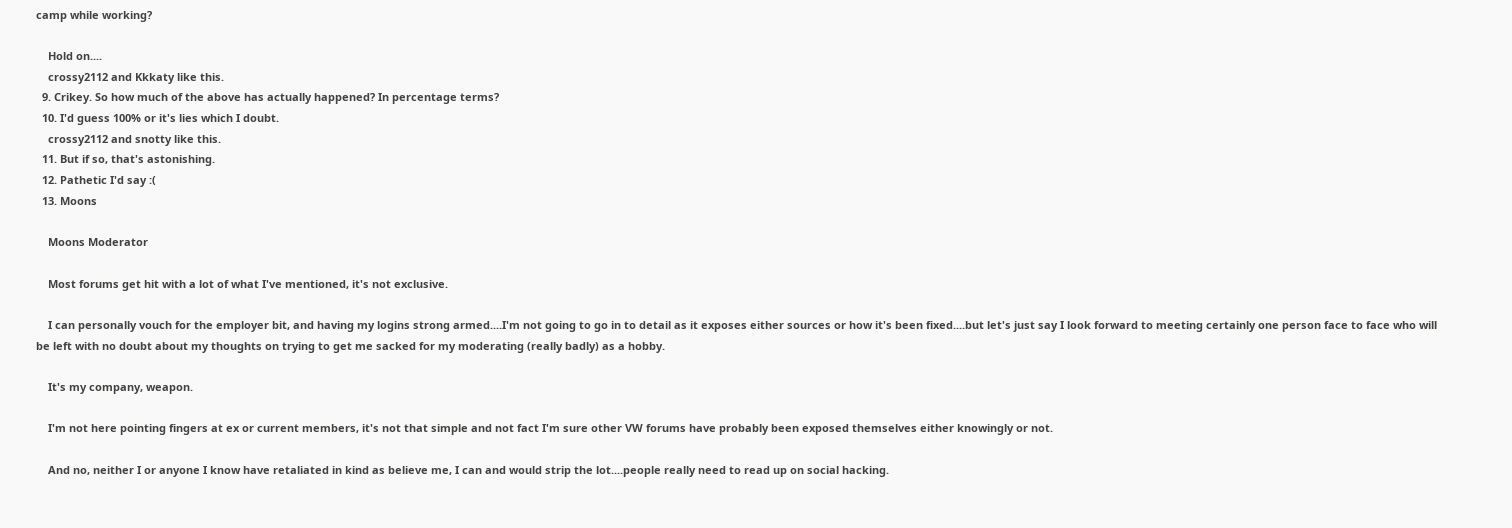camp while working?

    Hold on....
    crossy2112 and Kkkaty like this.
  9. Crikey. So how much of the above has actually happened? In percentage terms?
  10. I'd guess 100% or it's lies which I doubt.
    crossy2112 and snotty like this.
  11. But if so, that's astonishing.
  12. Pathetic I'd say :(
  13. Moons

    Moons Moderator

    Most forums get hit with a lot of what I've mentioned, it's not exclusive.

    I can personally vouch for the employer bit, and having my logins strong armed....I'm not going to go in to detail as it exposes either sources or how it's been fixed....but let's just say I look forward to meeting certainly one person face to face who will be left with no doubt about my thoughts on trying to get me sacked for my moderating (really badly) as a hobby.

    It's my company, weapon.

    I'm not here pointing fingers at ex or current members, it's not that simple and not fact I'm sure other VW forums have probably been exposed themselves either knowingly or not.

    And no, neither I or anyone I know have retaliated in kind as believe me, I can and would strip the lot....people really need to read up on social hacking.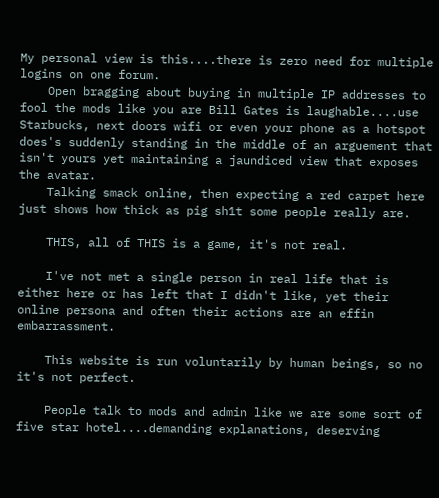My personal view is this....there is zero need for multiple logins on one forum.
    Open bragging about buying in multiple IP addresses to fool the mods like you are Bill Gates is laughable....use Starbucks, next doors wifi or even your phone as a hotspot does's suddenly standing in the middle of an arguement that isn't yours yet maintaining a jaundiced view that exposes the avatar.
    Talking smack online, then expecting a red carpet here just shows how thick as pig sh1t some people really are.

    THIS, all of THIS is a game, it's not real.

    I've not met a single person in real life that is either here or has left that I didn't like, yet their online persona and often their actions are an effin embarrassment.

    This website is run voluntarily by human beings, so no it's not perfect.

    People talk to mods and admin like we are some sort of five star hotel....demanding explanations, deserving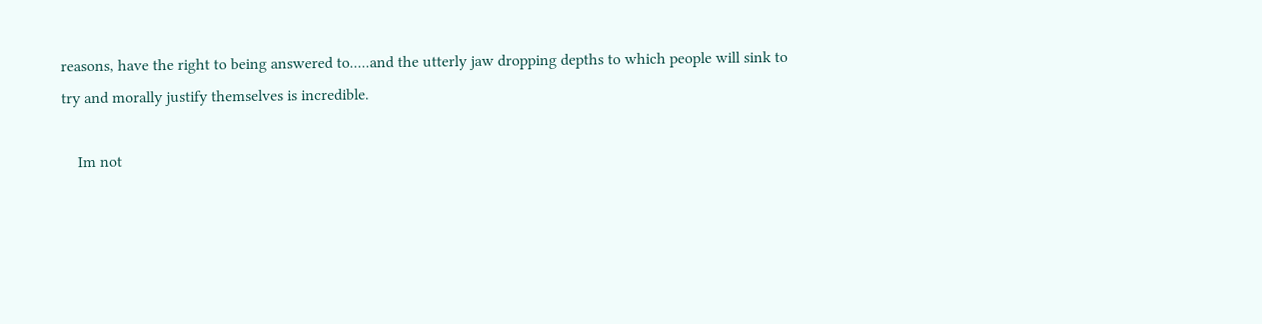reasons, have the right to being answered to.....and the utterly jaw dropping depths to which people will sink to try and morally justify themselves is incredible.

    Im not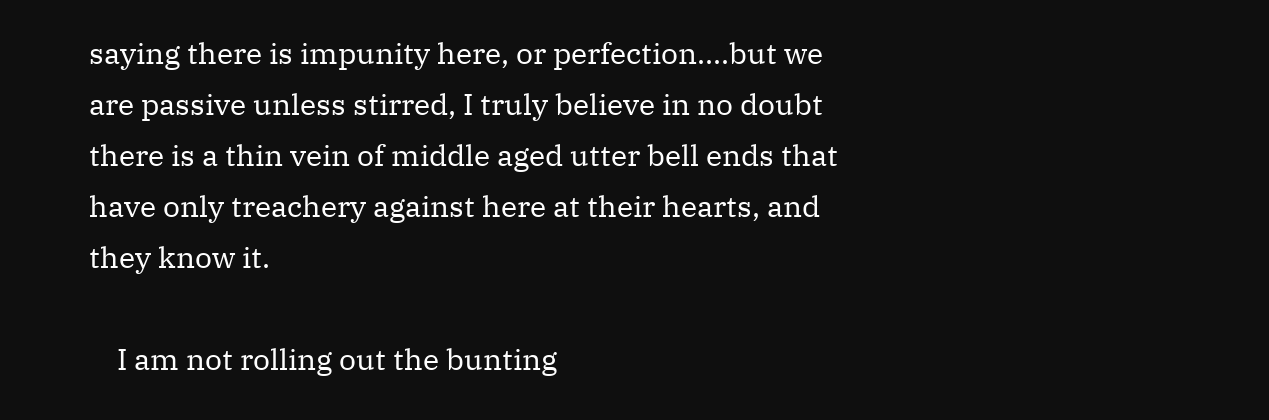saying there is impunity here, or perfection....but we are passive unless stirred, I truly believe in no doubt there is a thin vein of middle aged utter bell ends that have only treachery against here at their hearts, and they know it.

    I am not rolling out the bunting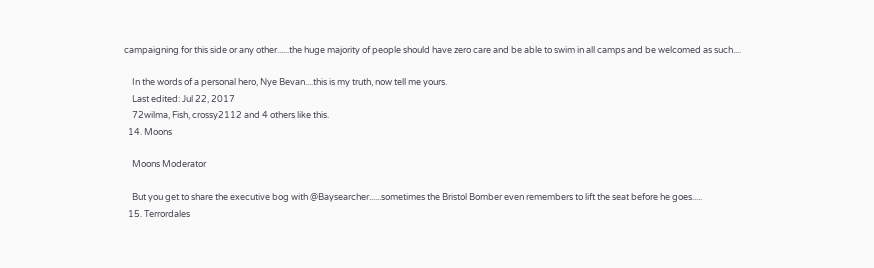campaigning for this side or any other......the huge majority of people should have zero care and be able to swim in all camps and be welcomed as such....

    In the words of a personal hero, Nye Bevan....this is my truth, now tell me yours.
    Last edited: Jul 22, 2017
    72wilma, Fish, crossy2112 and 4 others like this.
  14. Moons

    Moons Moderator

    But you get to share the executive bog with @Baysearcher......sometimes the Bristol Bomber even remembers to lift the seat before he goes.....
  15. Terrordales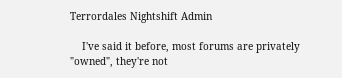Terrordales Nightshift Admin

    I've said it before, most forums are privately "owned", they're not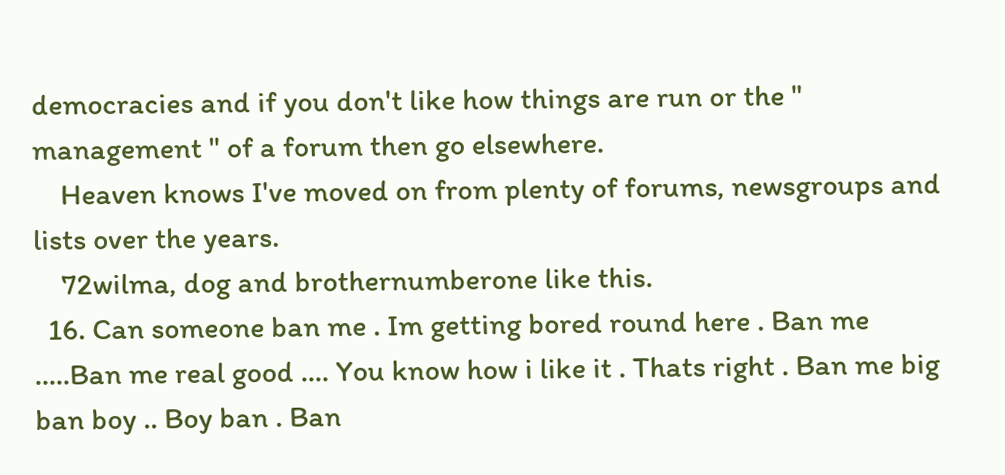democracies and if you don't like how things are run or the " management " of a forum then go elsewhere.
    Heaven knows I've moved on from plenty of forums, newsgroups and lists over the years.
    72wilma, dog and brothernumberone like this.
  16. Can someone ban me . Im getting bored round here . Ban me .....Ban me real good .... You know how i like it . Thats right . Ban me big ban boy .. Boy ban . Ban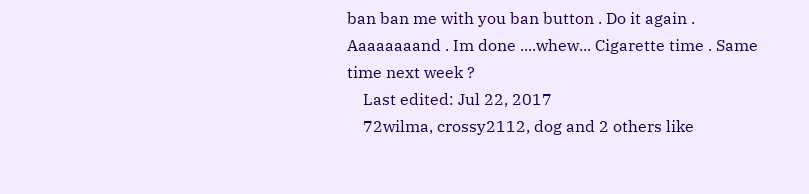ban ban me with you ban button . Do it again . Aaaaaaaand . Im done ....whew... Cigarette time . Same time next week ?
    Last edited: Jul 22, 2017
    72wilma, crossy2112, dog and 2 others like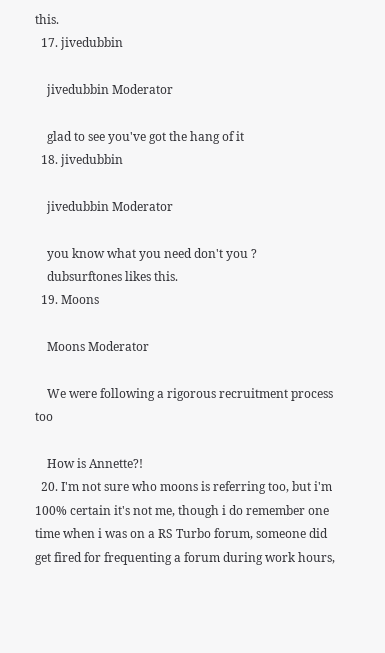this.
  17. jivedubbin

    jivedubbin Moderator

    glad to see you've got the hang of it
  18. jivedubbin

    jivedubbin Moderator

    you know what you need don't you ?
    dubsurftones likes this.
  19. Moons

    Moons Moderator

    We were following a rigorous recruitment process too

    How is Annette?!
  20. I'm not sure who moons is referring too, but i'm 100% certain it's not me, though i do remember one time when i was on a RS Turbo forum, someone did get fired for frequenting a forum during work hours,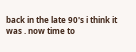back in the late 90's i think it was . now time to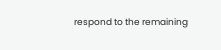respond to the remaining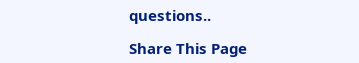questions..

Share This Page